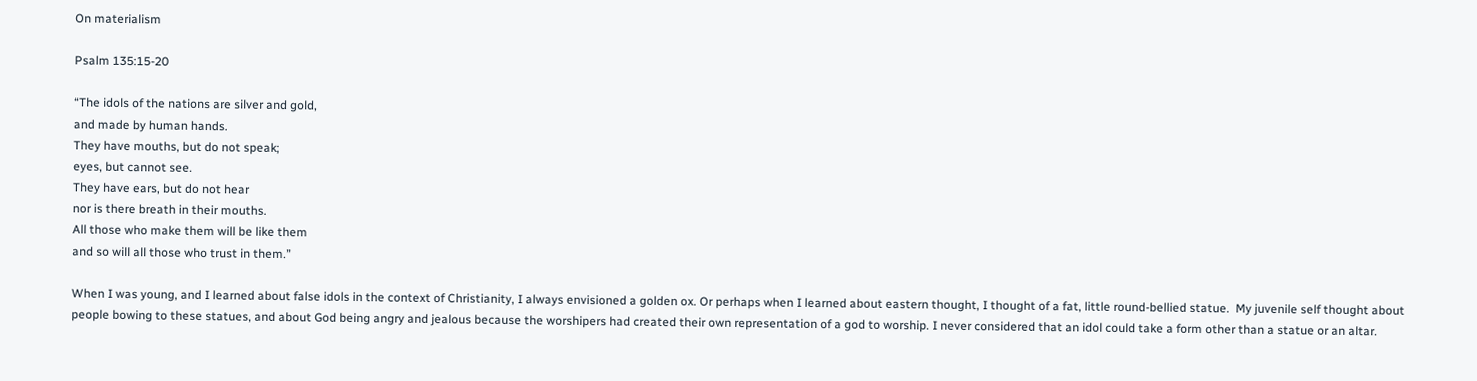On materialism

Psalm 135:15-20

“The idols of the nations are silver and gold,
and made by human hands.
They have mouths, but do not speak;
eyes, but cannot see.
They have ears, but do not hear
nor is there breath in their mouths.
All those who make them will be like them
and so will all those who trust in them.”

When I was young, and I learned about false idols in the context of Christianity, I always envisioned a golden ox. Or perhaps when I learned about eastern thought, I thought of a fat, little round-bellied statue.  My juvenile self thought about people bowing to these statues, and about God being angry and jealous because the worshipers had created their own representation of a god to worship. I never considered that an idol could take a form other than a statue or an altar.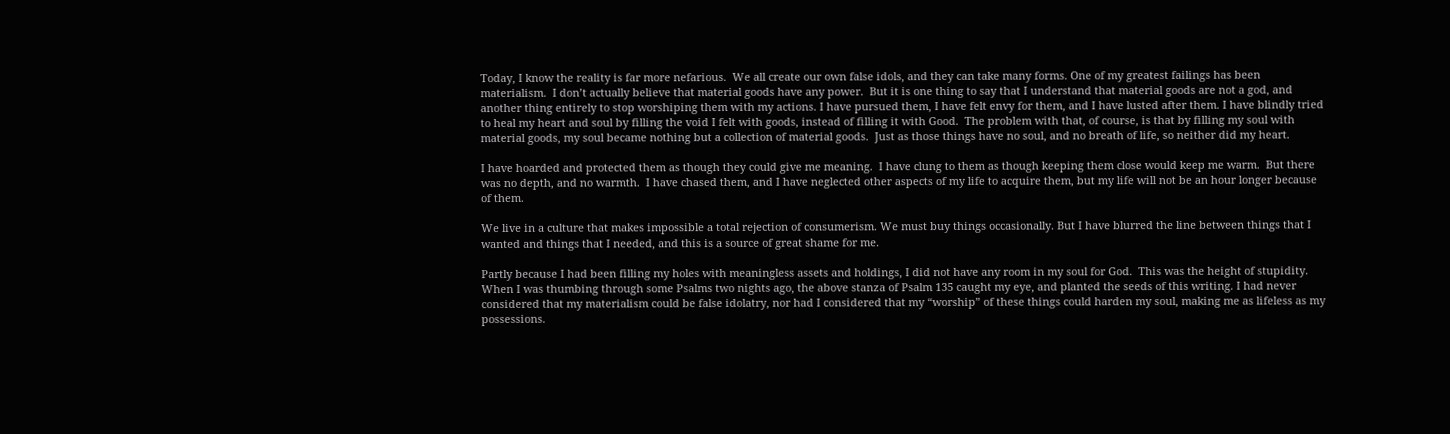Today, I know the reality is far more nefarious.  We all create our own false idols, and they can take many forms. One of my greatest failings has been materialism.  I don’t actually believe that material goods have any power.  But it is one thing to say that I understand that material goods are not a god, and another thing entirely to stop worshiping them with my actions. I have pursued them, I have felt envy for them, and I have lusted after them. I have blindly tried to heal my heart and soul by filling the void I felt with goods, instead of filling it with Good.  The problem with that, of course, is that by filling my soul with material goods, my soul became nothing but a collection of material goods.  Just as those things have no soul, and no breath of life, so neither did my heart.

I have hoarded and protected them as though they could give me meaning.  I have clung to them as though keeping them close would keep me warm.  But there was no depth, and no warmth.  I have chased them, and I have neglected other aspects of my life to acquire them, but my life will not be an hour longer because of them.

We live in a culture that makes impossible a total rejection of consumerism. We must buy things occasionally. But I have blurred the line between things that I wanted and things that I needed, and this is a source of great shame for me.

Partly because I had been filling my holes with meaningless assets and holdings, I did not have any room in my soul for God.  This was the height of stupidity.  When I was thumbing through some Psalms two nights ago, the above stanza of Psalm 135 caught my eye, and planted the seeds of this writing. I had never considered that my materialism could be false idolatry, nor had I considered that my “worship” of these things could harden my soul, making me as lifeless as my possessions.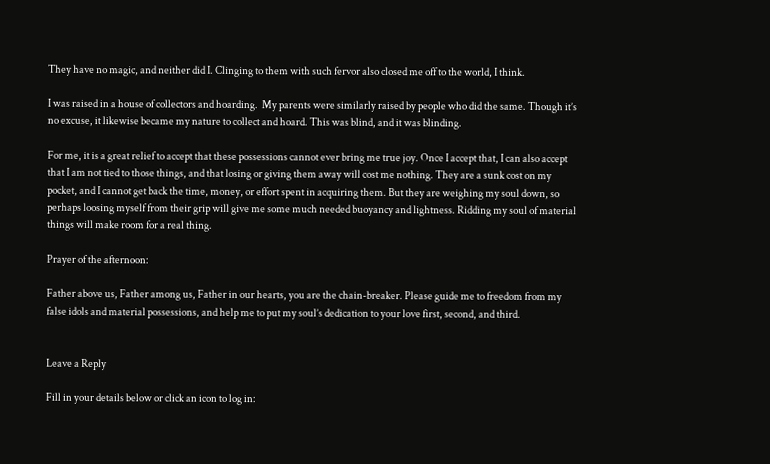They have no magic, and neither did I. Clinging to them with such fervor also closed me off to the world, I think.

I was raised in a house of collectors and hoarding.  My parents were similarly raised by people who did the same. Though it’s no excuse, it likewise became my nature to collect and hoard. This was blind, and it was blinding.

For me, it is a great relief to accept that these possessions cannot ever bring me true joy. Once I accept that, I can also accept that I am not tied to those things, and that losing or giving them away will cost me nothing. They are a sunk cost on my pocket, and I cannot get back the time, money, or effort spent in acquiring them. But they are weighing my soul down, so perhaps loosing myself from their grip will give me some much needed buoyancy and lightness. Ridding my soul of material things will make room for a real thing.

Prayer of the afternoon:

Father above us, Father among us, Father in our hearts, you are the chain-breaker. Please guide me to freedom from my false idols and material possessions, and help me to put my soul’s dedication to your love first, second, and third.


Leave a Reply

Fill in your details below or click an icon to log in: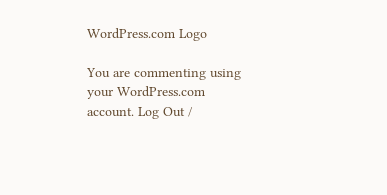WordPress.com Logo

You are commenting using your WordPress.com account. Log Out /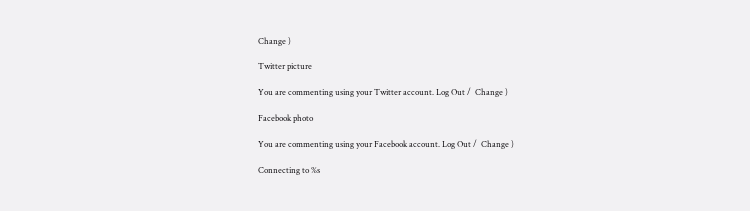Change )

Twitter picture

You are commenting using your Twitter account. Log Out /  Change )

Facebook photo

You are commenting using your Facebook account. Log Out /  Change )

Connecting to %s